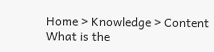Home > Knowledge > Content
What is the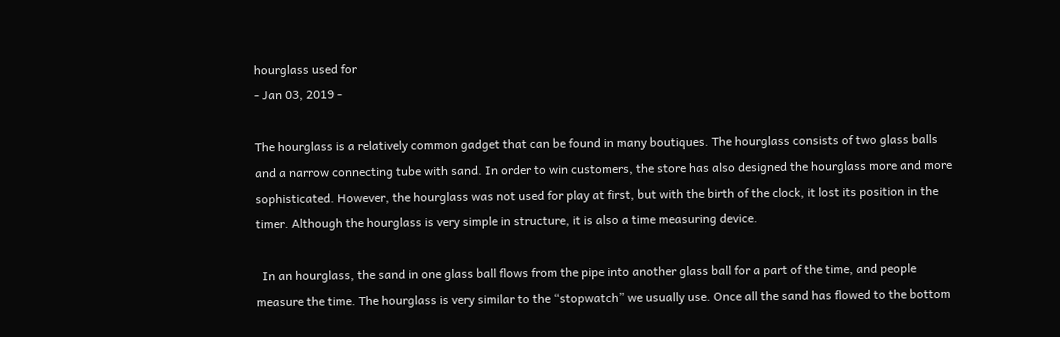hourglass used for
- Jan 03, 2019 -

The hourglass is a relatively common gadget that can be found in many boutiques. The hourglass consists of two glass balls and a narrow connecting tube with sand. In order to win customers, the store has also designed the hourglass more and more sophisticated. However, the hourglass was not used for play at first, but with the birth of the clock, it lost its position in the timer. Although the hourglass is very simple in structure, it is also a time measuring device.

  In an hourglass, the sand in one glass ball flows from the pipe into another glass ball for a part of the time, and people measure the time. The hourglass is very similar to the “stopwatch” we usually use. Once all the sand has flowed to the bottom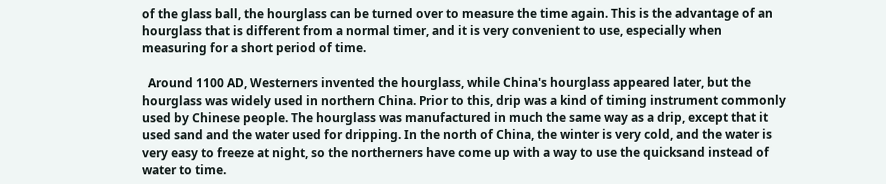of the glass ball, the hourglass can be turned over to measure the time again. This is the advantage of an hourglass that is different from a normal timer, and it is very convenient to use, especially when measuring for a short period of time.

  Around 1100 AD, Westerners invented the hourglass, while China's hourglass appeared later, but the hourglass was widely used in northern China. Prior to this, drip was a kind of timing instrument commonly used by Chinese people. The hourglass was manufactured in much the same way as a drip, except that it used sand and the water used for dripping. In the north of China, the winter is very cold, and the water is very easy to freeze at night, so the northerners have come up with a way to use the quicksand instead of water to time.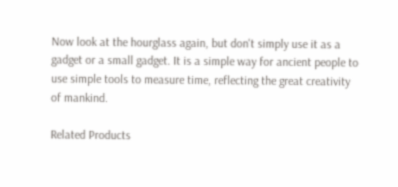Now look at the hourglass again, but don't simply use it as a gadget or a small gadget. It is a simple way for ancient people to use simple tools to measure time, reflecting the great creativity of mankind.

Related Products